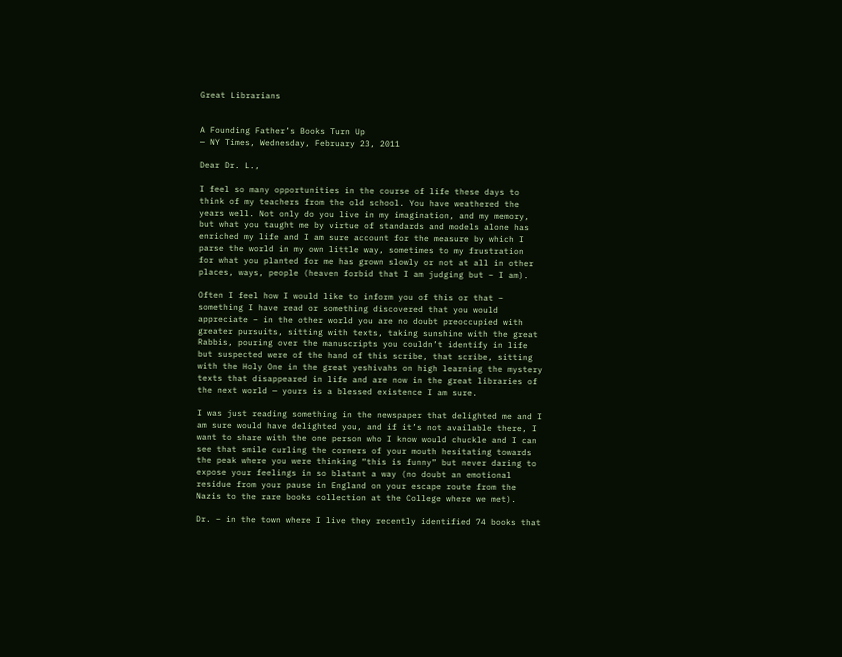Great Librarians


A Founding Father’s Books Turn Up
— NY Times, Wednesday, February 23, 2011

Dear Dr. L.,

I feel so many opportunities in the course of life these days to
think of my teachers from the old school. You have weathered the
years well. Not only do you live in my imagination, and my memory,
but what you taught me by virtue of standards and models alone has
enriched my life and I am sure account for the measure by which I
parse the world in my own little way, sometimes to my frustration
for what you planted for me has grown slowly or not at all in other
places, ways, people (heaven forbid that I am judging but – I am).

Often I feel how I would like to inform you of this or that –
something I have read or something discovered that you would
appreciate – in the other world you are no doubt preoccupied with
greater pursuits, sitting with texts, taking sunshine with the great
Rabbis, pouring over the manuscripts you couldn’t identify in life
but suspected were of the hand of this scribe, that scribe, sitting
with the Holy One in the great yeshivahs on high learning the mystery
texts that disappeared in life and are now in the great libraries of
the next world — yours is a blessed existence I am sure.

I was just reading something in the newspaper that delighted me and I
am sure would have delighted you, and if it’s not available there, I
want to share with the one person who I know would chuckle and I can
see that smile curling the corners of your mouth hesitating towards
the peak where you were thinking “this is funny” but never daring to
expose your feelings in so blatant a way (no doubt an emotional
residue from your pause in England on your escape route from the
Nazis to the rare books collection at the College where we met).

Dr. – in the town where I live they recently identified 74 books that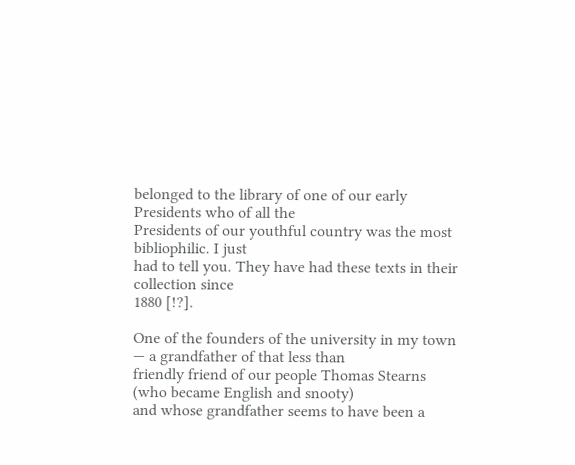belonged to the library of one of our early Presidents who of all the
Presidents of our youthful country was the most bibliophilic. I just
had to tell you. They have had these texts in their collection since
1880 [!?].

One of the founders of the university in my town — a grandfather of that less than
friendly friend of our people Thomas Stearns (who became English and snooty)
and whose grandfather seems to have been a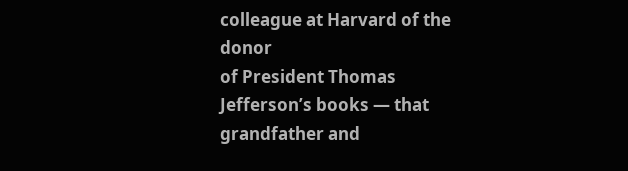colleague at Harvard of the donor
of President Thomas Jefferson’s books — that grandfather and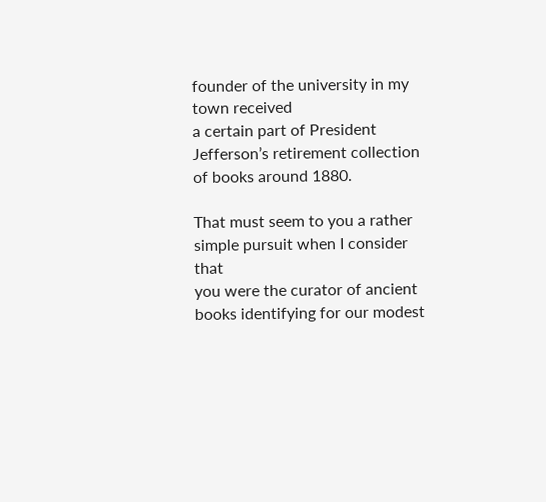founder of the university in my town received
a certain part of President Jefferson’s retirement collection of books around 1880.

That must seem to you a rather simple pursuit when I consider that
you were the curator of ancient books identifying for our modest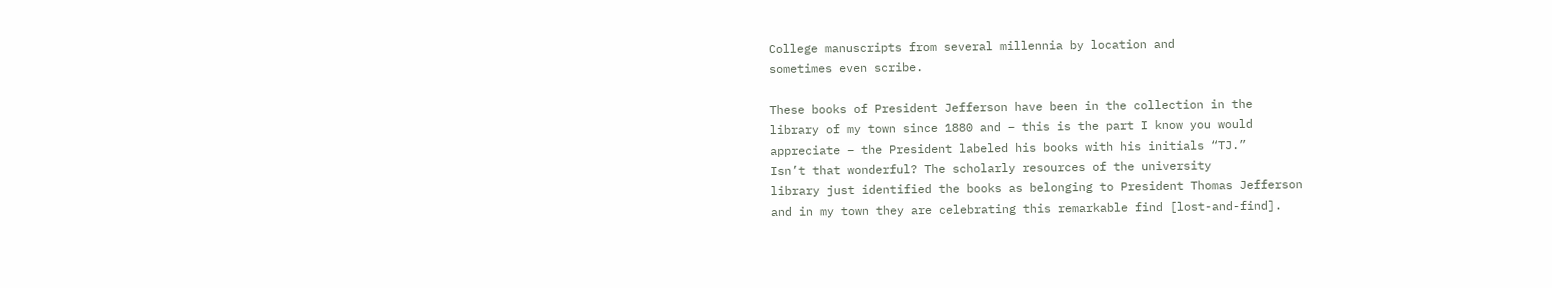College manuscripts from several millennia by location and
sometimes even scribe.

These books of President Jefferson have been in the collection in the
library of my town since 1880 and – this is the part I know you would
appreciate – the President labeled his books with his initials “TJ.”
Isn’t that wonderful? The scholarly resources of the university
library just identified the books as belonging to President Thomas Jefferson
and in my town they are celebrating this remarkable find [lost-and-find].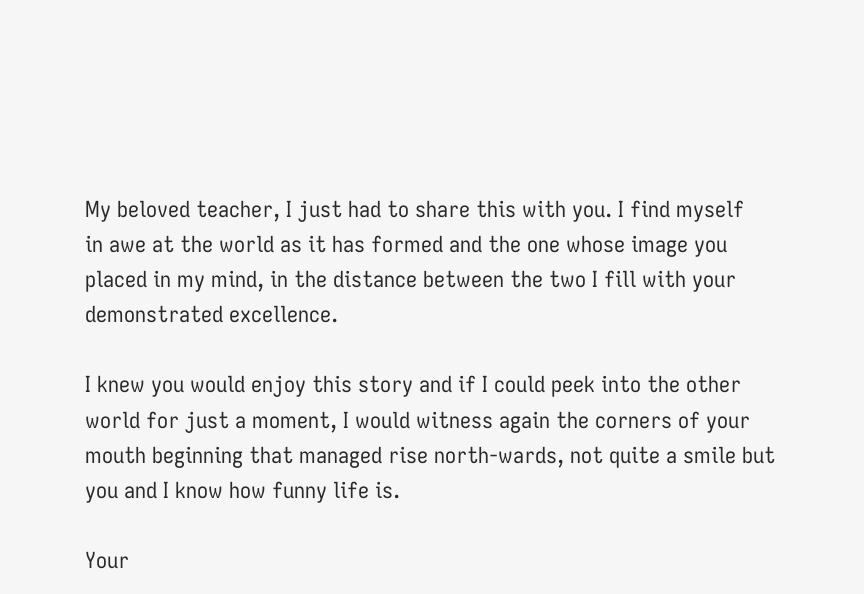My beloved teacher, I just had to share this with you. I find myself
in awe at the world as it has formed and the one whose image you
placed in my mind, in the distance between the two I fill with your
demonstrated excellence.

I knew you would enjoy this story and if I could peek into the other
world for just a moment, I would witness again the corners of your
mouth beginning that managed rise north-wards, not quite a smile but
you and I know how funny life is.

Your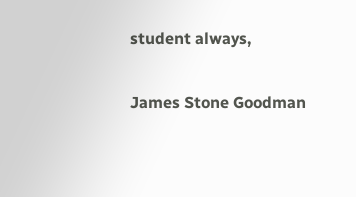student always,

James Stone Goodman